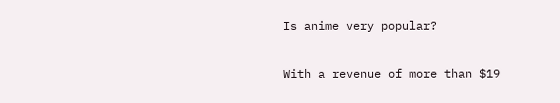Is anime very popular?

With a revenue of more than $19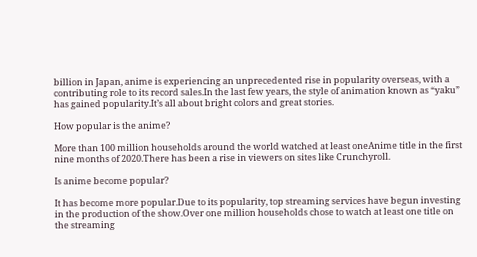billion in Japan, anime is experiencing an unprecedented rise in popularity overseas, with a contributing role to its record sales.In the last few years, the style of animation known as “yaku” has gained popularity.It’s all about bright colors and great stories.

How popular is the anime?

More than 100 million households around the world watched at least oneAnime title in the first nine months of 2020.There has been a rise in viewers on sites like Crunchyroll.

Is anime become popular?

It has become more popular.Due to its popularity, top streaming services have begun investing in the production of the show.Over one million households chose to watch at least one title on the streaming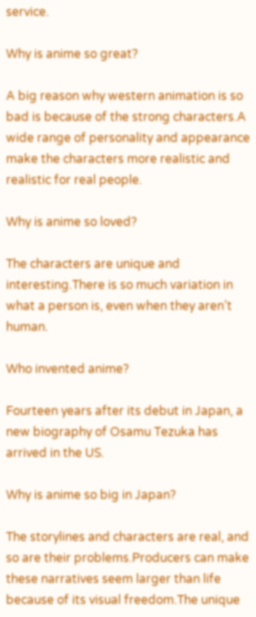service.

Why is anime so great?

A big reason why western animation is so bad is because of the strong characters.A wide range of personality and appearance make the characters more realistic and realistic for real people.

Why is anime so loved?

The characters are unique and interesting.There is so much variation in what a person is, even when they aren’t human.

Who invented anime?

Fourteen years after its debut in Japan, a new biography of Osamu Tezuka has arrived in the US.

Why is anime so big in Japan?

The storylines and characters are real, and so are their problems.Producers can make these narratives seem larger than life because of its visual freedom.The unique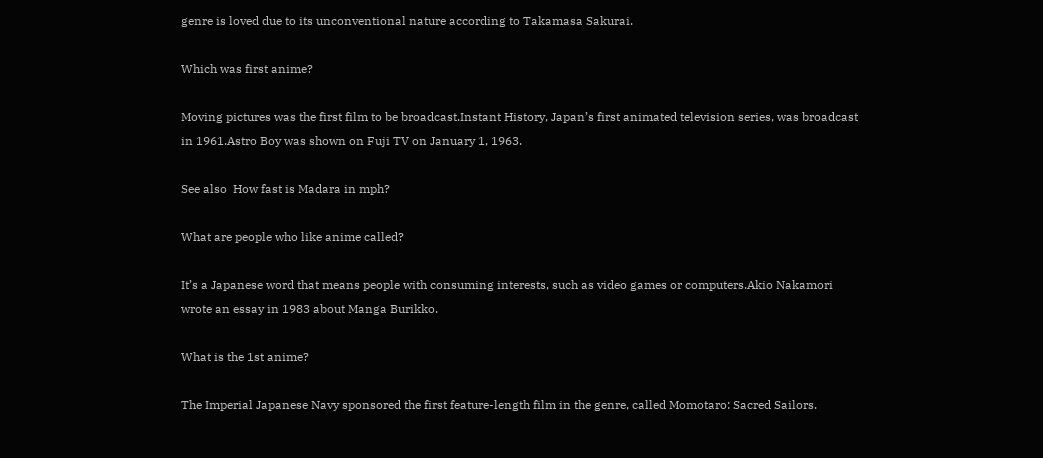genre is loved due to its unconventional nature according to Takamasa Sakurai.

Which was first anime?

Moving pictures was the first film to be broadcast.Instant History, Japan’s first animated television series, was broadcast in 1961.Astro Boy was shown on Fuji TV on January 1, 1963.

See also  How fast is Madara in mph?

What are people who like anime called?

It’s a Japanese word that means people with consuming interests, such as video games or computers.Akio Nakamori wrote an essay in 1983 about Manga Burikko.

What is the 1st anime?

The Imperial Japanese Navy sponsored the first feature-length film in the genre, called Momotaro: Sacred Sailors.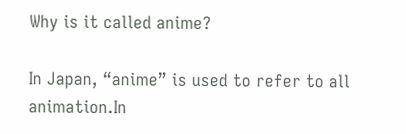Why is it called anime?

In Japan, “anime” is used to refer to all animation.In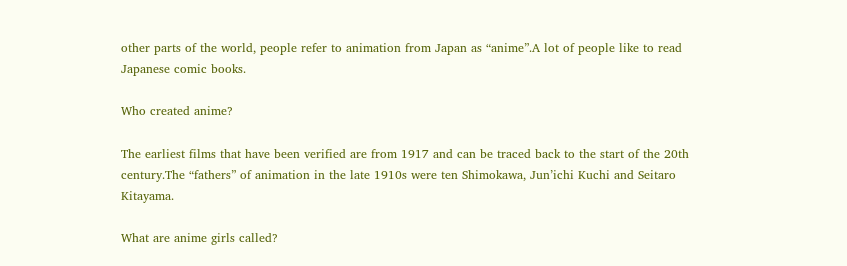other parts of the world, people refer to animation from Japan as “anime”.A lot of people like to read Japanese comic books.

Who created anime?

The earliest films that have been verified are from 1917 and can be traced back to the start of the 20th century.The “fathers” of animation in the late 1910s were ten Shimokawa, Jun’ichi Kuchi and Seitaro Kitayama.

What are anime girls called?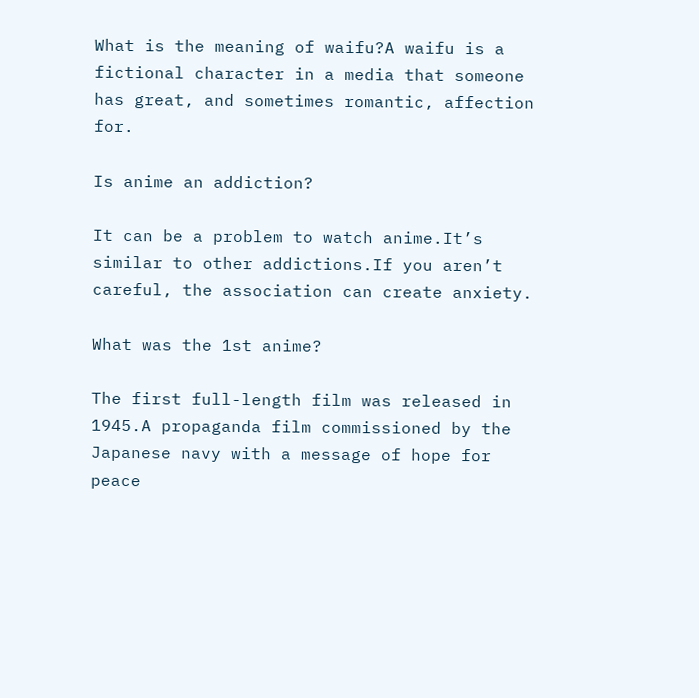What is the meaning of waifu?A waifu is a fictional character in a media that someone has great, and sometimes romantic, affection for.

Is anime an addiction?

It can be a problem to watch anime.It’s similar to other addictions.If you aren’t careful, the association can create anxiety.

What was the 1st anime?

The first full-length film was released in 1945.A propaganda film commissioned by the Japanese navy with a message of hope for peace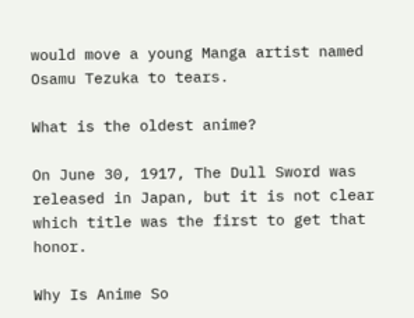would move a young Manga artist named Osamu Tezuka to tears.

What is the oldest anime?

On June 30, 1917, The Dull Sword was released in Japan, but it is not clear which title was the first to get that honor.

Why Is Anime So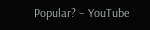Popular? – YouTube